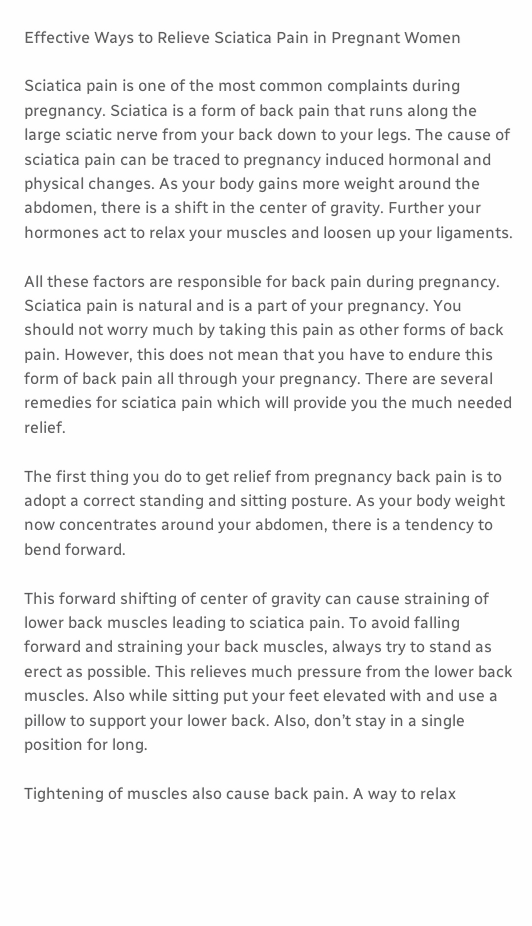Effective Ways to Relieve Sciatica Pain in Pregnant Women

Sciatica pain is one of the most common complaints during pregnancy. Sciatica is a form of back pain that runs along the large sciatic nerve from your back down to your legs. The cause of sciatica pain can be traced to pregnancy induced hormonal and physical changes. As your body gains more weight around the abdomen, there is a shift in the center of gravity. Further your hormones act to relax your muscles and loosen up your ligaments.

All these factors are responsible for back pain during pregnancy. Sciatica pain is natural and is a part of your pregnancy. You should not worry much by taking this pain as other forms of back pain. However, this does not mean that you have to endure this form of back pain all through your pregnancy. There are several remedies for sciatica pain which will provide you the much needed relief.

The first thing you do to get relief from pregnancy back pain is to adopt a correct standing and sitting posture. As your body weight now concentrates around your abdomen, there is a tendency to bend forward.

This forward shifting of center of gravity can cause straining of lower back muscles leading to sciatica pain. To avoid falling forward and straining your back muscles, always try to stand as erect as possible. This relieves much pressure from the lower back muscles. Also while sitting put your feet elevated with and use a pillow to support your lower back. Also, don’t stay in a single position for long.

Tightening of muscles also cause back pain. A way to relax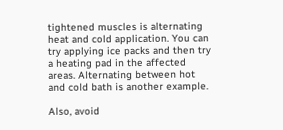tightened muscles is alternating heat and cold application. You can try applying ice packs and then try a heating pad in the affected areas. Alternating between hot and cold bath is another example.

Also, avoid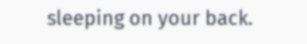sleeping on your back.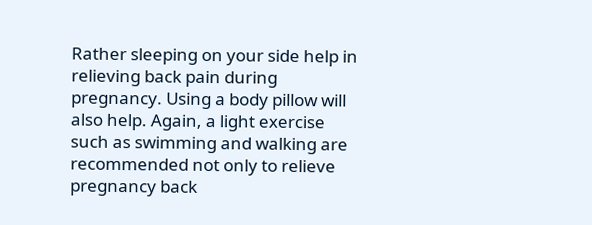Rather sleeping on your side help in relieving back pain during pregnancy. Using a body pillow will also help. Again, a light exercise such as swimming and walking are recommended not only to relieve pregnancy back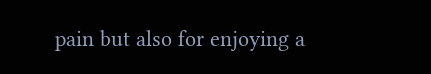pain but also for enjoying a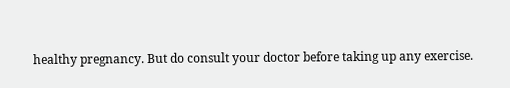healthy pregnancy. But do consult your doctor before taking up any exercise.